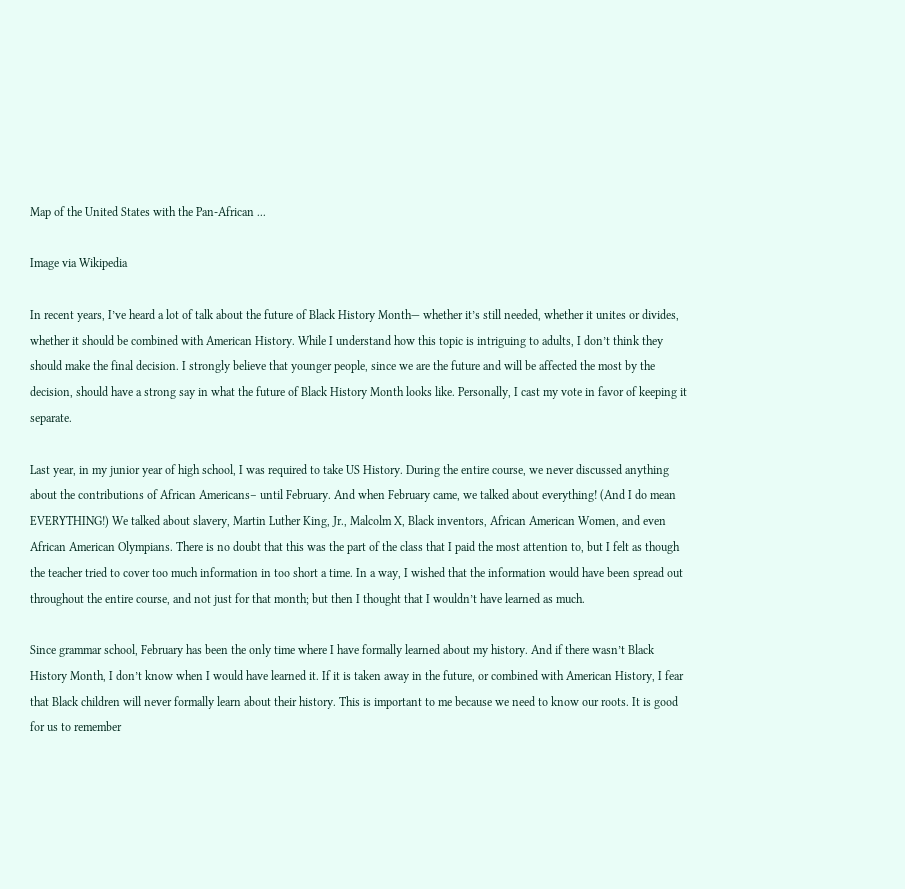Map of the United States with the Pan-African ...

Image via Wikipedia

In recent years, I’ve heard a lot of talk about the future of Black History Month— whether it’s still needed, whether it unites or divides, whether it should be combined with American History. While I understand how this topic is intriguing to adults, I don’t think they should make the final decision. I strongly believe that younger people, since we are the future and will be affected the most by the decision, should have a strong say in what the future of Black History Month looks like. Personally, I cast my vote in favor of keeping it separate.

Last year, in my junior year of high school, I was required to take US History. During the entire course, we never discussed anything about the contributions of African Americans– until February. And when February came, we talked about everything! (And I do mean EVERYTHING!) We talked about slavery, Martin Luther King, Jr., Malcolm X, Black inventors, African American Women, and even African American Olympians. There is no doubt that this was the part of the class that I paid the most attention to, but I felt as though the teacher tried to cover too much information in too short a time. In a way, I wished that the information would have been spread out throughout the entire course, and not just for that month; but then I thought that I wouldn’t have learned as much.

Since grammar school, February has been the only time where I have formally learned about my history. And if there wasn’t Black History Month, I don’t know when I would have learned it. If it is taken away in the future, or combined with American History, I fear that Black children will never formally learn about their history. This is important to me because we need to know our roots. It is good for us to remember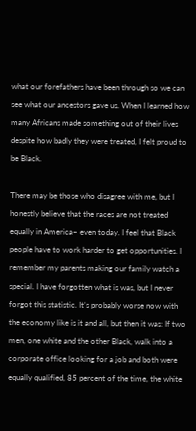what our forefathers have been through so we can see what our ancestors gave us. When I learned how many Africans made something out of their lives despite how badly they were treated, I felt proud to be Black.

There may be those who disagree with me, but I honestly believe that the races are not treated equally in America– even today. I feel that Black people have to work harder to get opportunities. I remember my parents making our family watch a special. I have forgotten what is was, but I never forgot this statistic. It’s probably worse now with the economy like is it and all, but then it was: If two men, one white and the other Black, walk into a corporate office looking for a job and both were equally qualified, 85 percent of the time, the white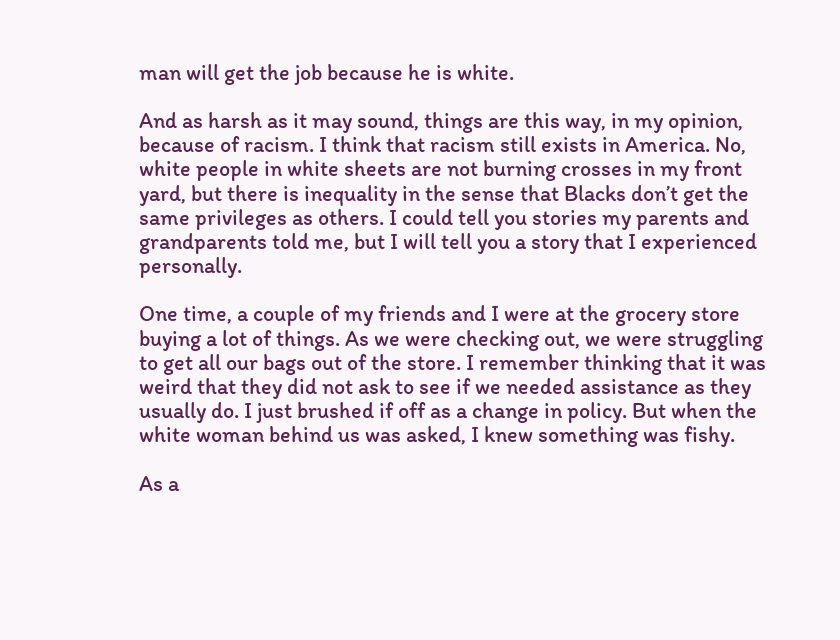man will get the job because he is white.

And as harsh as it may sound, things are this way, in my opinion, because of racism. I think that racism still exists in America. No, white people in white sheets are not burning crosses in my front yard, but there is inequality in the sense that Blacks don’t get the same privileges as others. I could tell you stories my parents and grandparents told me, but I will tell you a story that I experienced personally.

One time, a couple of my friends and I were at the grocery store buying a lot of things. As we were checking out, we were struggling to get all our bags out of the store. I remember thinking that it was weird that they did not ask to see if we needed assistance as they usually do. I just brushed if off as a change in policy. But when the white woman behind us was asked, I knew something was fishy.

As a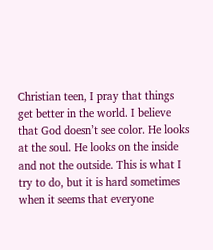Christian teen, I pray that things get better in the world. I believe that God doesn’t see color. He looks at the soul. He looks on the inside and not the outside. This is what I try to do, but it is hard sometimes when it seems that everyone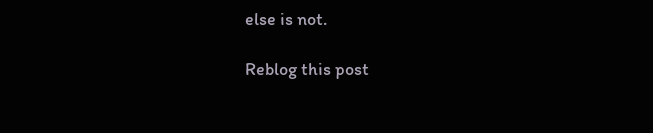else is not.

Reblog this post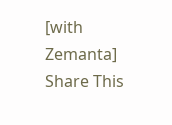[with Zemanta]
Share This